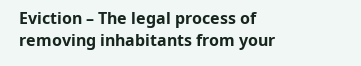Eviction – The legal process of removing inhabitants from your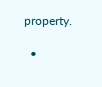property.

  •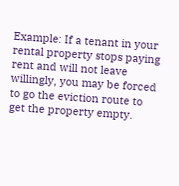Example: If a tenant in your rental property stops paying rent and will not leave willingly, you may be forced to go the eviction route to get the property empty.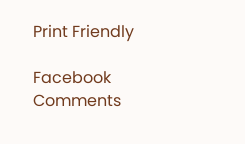Print Friendly

Facebook Comments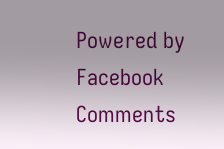Powered by Facebook Comments